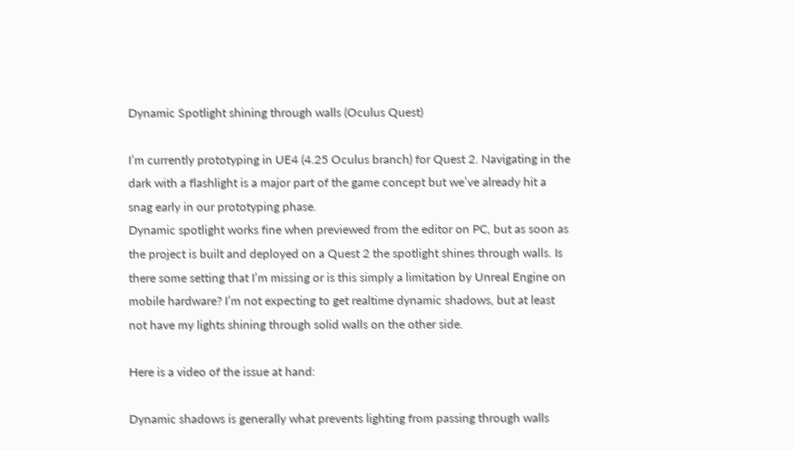Dynamic Spotlight shining through walls (Oculus Quest)

I’m currently prototyping in UE4 (4.25 Oculus branch) for Quest 2. Navigating in the dark with a flashlight is a major part of the game concept but we’ve already hit a snag early in our prototyping phase.
Dynamic spotlight works fine when previewed from the editor on PC, but as soon as the project is built and deployed on a Quest 2 the spotlight shines through walls. Is there some setting that I’m missing or is this simply a limitation by Unreal Engine on mobile hardware? I’m not expecting to get realtime dynamic shadows, but at least not have my lights shining through solid walls on the other side.

Here is a video of the issue at hand:

Dynamic shadows is generally what prevents lighting from passing through walls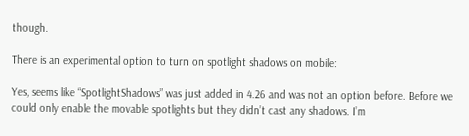though.

There is an experimental option to turn on spotlight shadows on mobile:

Yes, seems like “SpotlightShadows” was just added in 4.26 and was not an option before. Before we could only enable the movable spotlights but they didn’t cast any shadows. I’m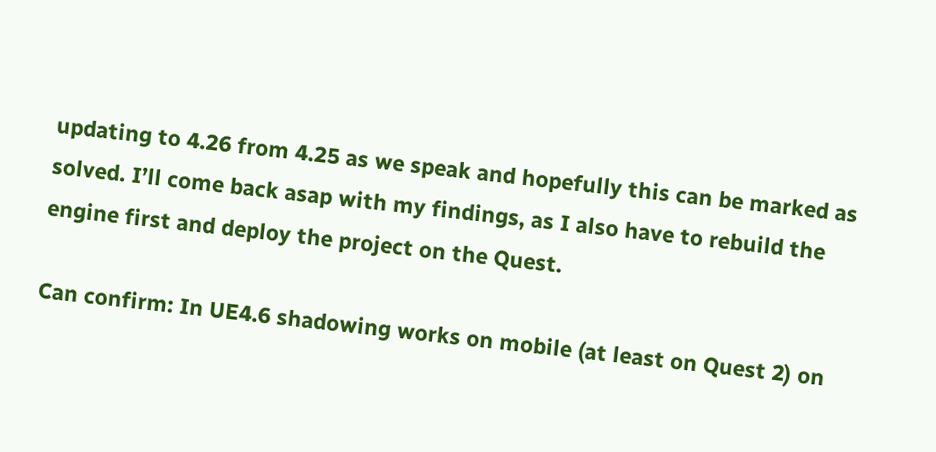updating to 4.26 from 4.25 as we speak and hopefully this can be marked as solved. I’ll come back asap with my findings, as I also have to rebuild the engine first and deploy the project on the Quest.

Can confirm: In UE4.6 shadowing works on mobile (at least on Quest 2) on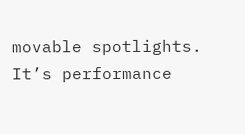movable spotlights. It’s performance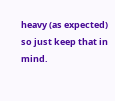heavy (as expected) so just keep that in mind.